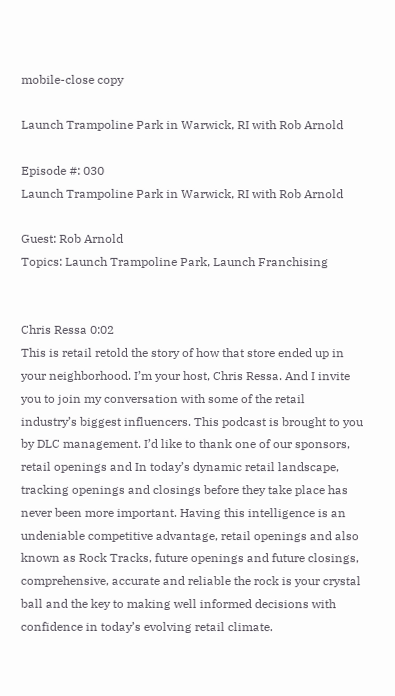mobile-close copy

Launch Trampoline Park in Warwick, RI with Rob Arnold

Episode #: 030
Launch Trampoline Park in Warwick, RI with Rob Arnold

Guest: Rob Arnold
Topics: Launch Trampoline Park, Launch Franchising


Chris Ressa 0:02
This is retail retold the story of how that store ended up in your neighborhood. I’m your host, Chris Ressa. And I invite you to join my conversation with some of the retail industry’s biggest influencers. This podcast is brought to you by DLC management. I’d like to thank one of our sponsors, retail openings and In today’s dynamic retail landscape, tracking openings and closings before they take place has never been more important. Having this intelligence is an undeniable competitive advantage, retail openings and also known as Rock Tracks, future openings and future closings, comprehensive, accurate and reliable the rock is your crystal ball and the key to making well informed decisions with confidence in today’s evolving retail climate.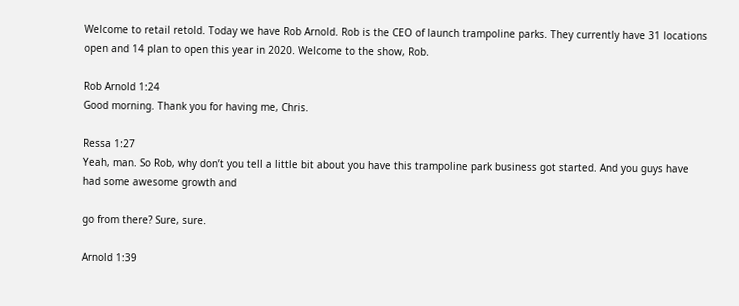Welcome to retail retold. Today we have Rob Arnold. Rob is the CEO of launch trampoline parks. They currently have 31 locations open and 14 plan to open this year in 2020. Welcome to the show, Rob.

Rob Arnold 1:24
Good morning. Thank you for having me, Chris.

Ressa 1:27
Yeah, man. So Rob, why don’t you tell a little bit about you have this trampoline park business got started. And you guys have had some awesome growth and

go from there? Sure, sure.

Arnold 1:39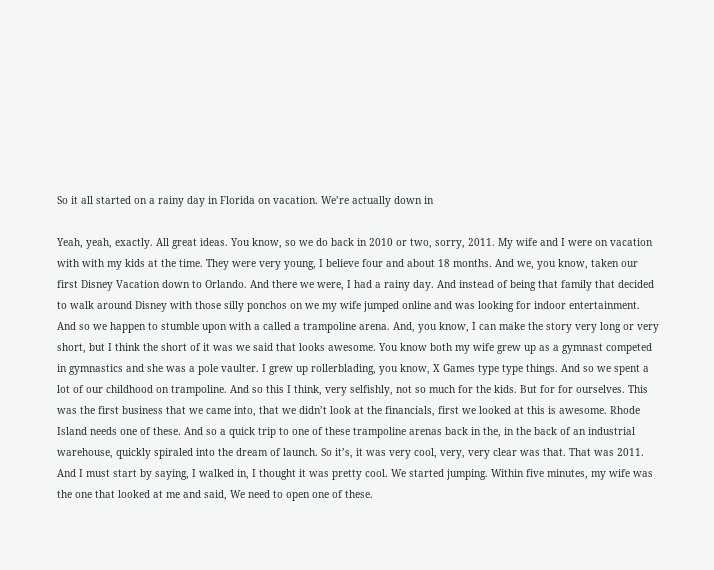So it all started on a rainy day in Florida on vacation. We’re actually down in

Yeah, yeah, exactly. All great ideas. You know, so we do back in 2010 or two, sorry, 2011. My wife and I were on vacation with with my kids at the time. They were very young, I believe four and about 18 months. And we, you know, taken our first Disney Vacation down to Orlando. And there we were, I had a rainy day. And instead of being that family that decided to walk around Disney with those silly ponchos on we my wife jumped online and was looking for indoor entertainment. And so we happen to stumble upon with a called a trampoline arena. And, you know, I can make the story very long or very short, but I think the short of it was we said that looks awesome. You know both my wife grew up as a gymnast competed in gymnastics and she was a pole vaulter. I grew up rollerblading, you know, X Games type type things. And so we spent a lot of our childhood on trampoline. And so this I think, very selfishly, not so much for the kids. But for for ourselves. This was the first business that we came into, that we didn’t look at the financials, first we looked at this is awesome. Rhode Island needs one of these. And so a quick trip to one of these trampoline arenas back in the, in the back of an industrial warehouse, quickly spiraled into the dream of launch. So it’s, it was very cool, very, very clear was that. That was 2011. And I must start by saying, I walked in, I thought it was pretty cool. We started jumping. Within five minutes, my wife was the one that looked at me and said, We need to open one of these.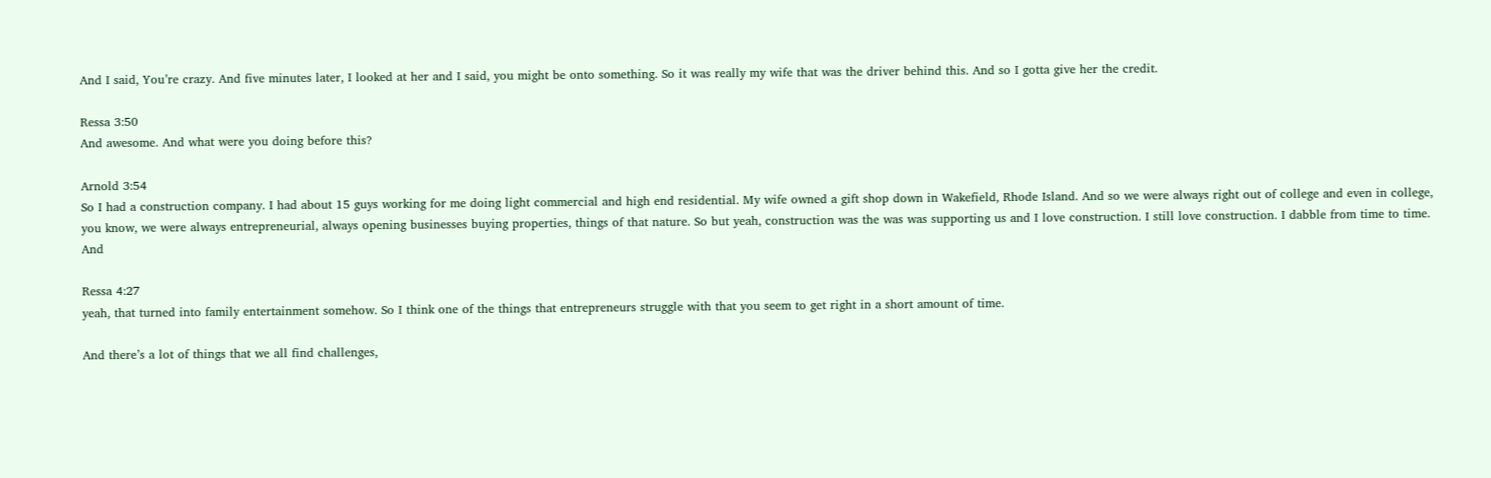And I said, You’re crazy. And five minutes later, I looked at her and I said, you might be onto something. So it was really my wife that was the driver behind this. And so I gotta give her the credit.

Ressa 3:50
And awesome. And what were you doing before this?

Arnold 3:54
So I had a construction company. I had about 15 guys working for me doing light commercial and high end residential. My wife owned a gift shop down in Wakefield, Rhode Island. And so we were always right out of college and even in college, you know, we were always entrepreneurial, always opening businesses buying properties, things of that nature. So but yeah, construction was the was was supporting us and I love construction. I still love construction. I dabble from time to time. And

Ressa 4:27
yeah, that turned into family entertainment somehow. So I think one of the things that entrepreneurs struggle with that you seem to get right in a short amount of time.

And there’s a lot of things that we all find challenges,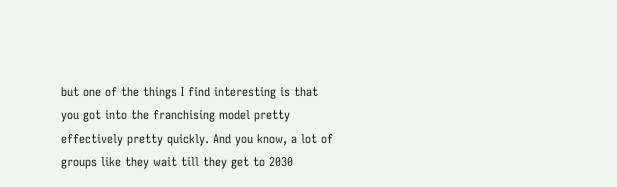but one of the things I find interesting is that you got into the franchising model pretty effectively pretty quickly. And you know, a lot of groups like they wait till they get to 2030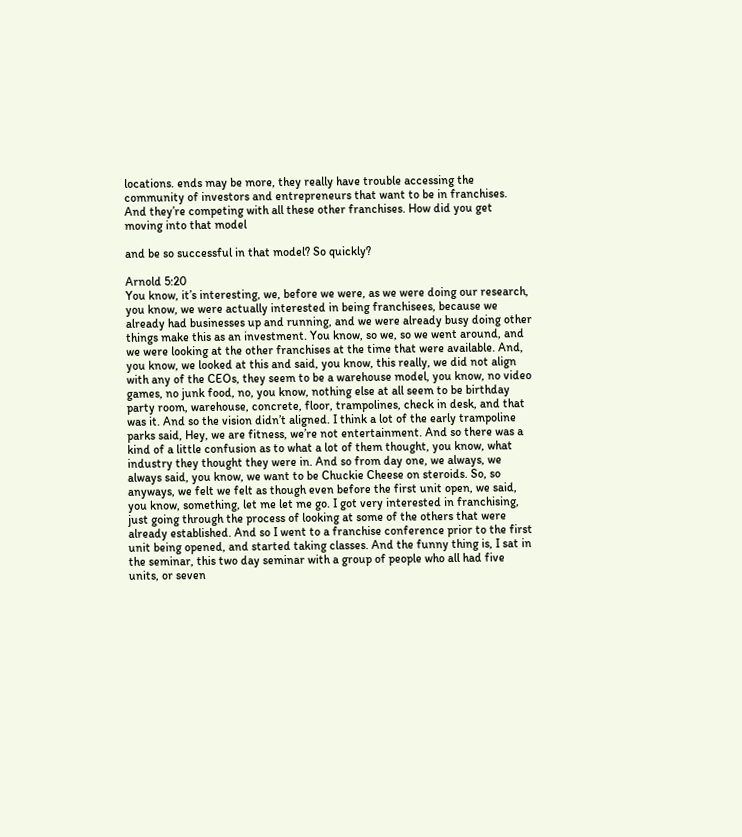locations. ends may be more, they really have trouble accessing the community of investors and entrepreneurs that want to be in franchises. And they’re competing with all these other franchises. How did you get moving into that model

and be so successful in that model? So quickly?

Arnold 5:20
You know, it’s interesting, we, before we were, as we were doing our research, you know, we were actually interested in being franchisees, because we already had businesses up and running, and we were already busy doing other things make this as an investment. You know, so we, so we went around, and we were looking at the other franchises at the time that were available. And, you know, we looked at this and said, you know, this really, we did not align with any of the CEOs, they seem to be a warehouse model, you know, no video games, no junk food, no, you know, nothing else at all seem to be birthday party room, warehouse, concrete, floor, trampolines, check in desk, and that was it. And so the vision didn’t aligned. I think a lot of the early trampoline parks said, Hey, we are fitness, we’re not entertainment. And so there was a kind of a little confusion as to what a lot of them thought, you know, what industry they thought they were in. And so from day one, we always, we always said, you know, we want to be Chuckie Cheese on steroids. So, so anyways, we felt we felt as though even before the first unit open, we said, you know, something, let me let me go. I got very interested in franchising, just going through the process of looking at some of the others that were already established. And so I went to a franchise conference prior to the first unit being opened, and started taking classes. And the funny thing is, I sat in the seminar, this two day seminar with a group of people who all had five units, or seven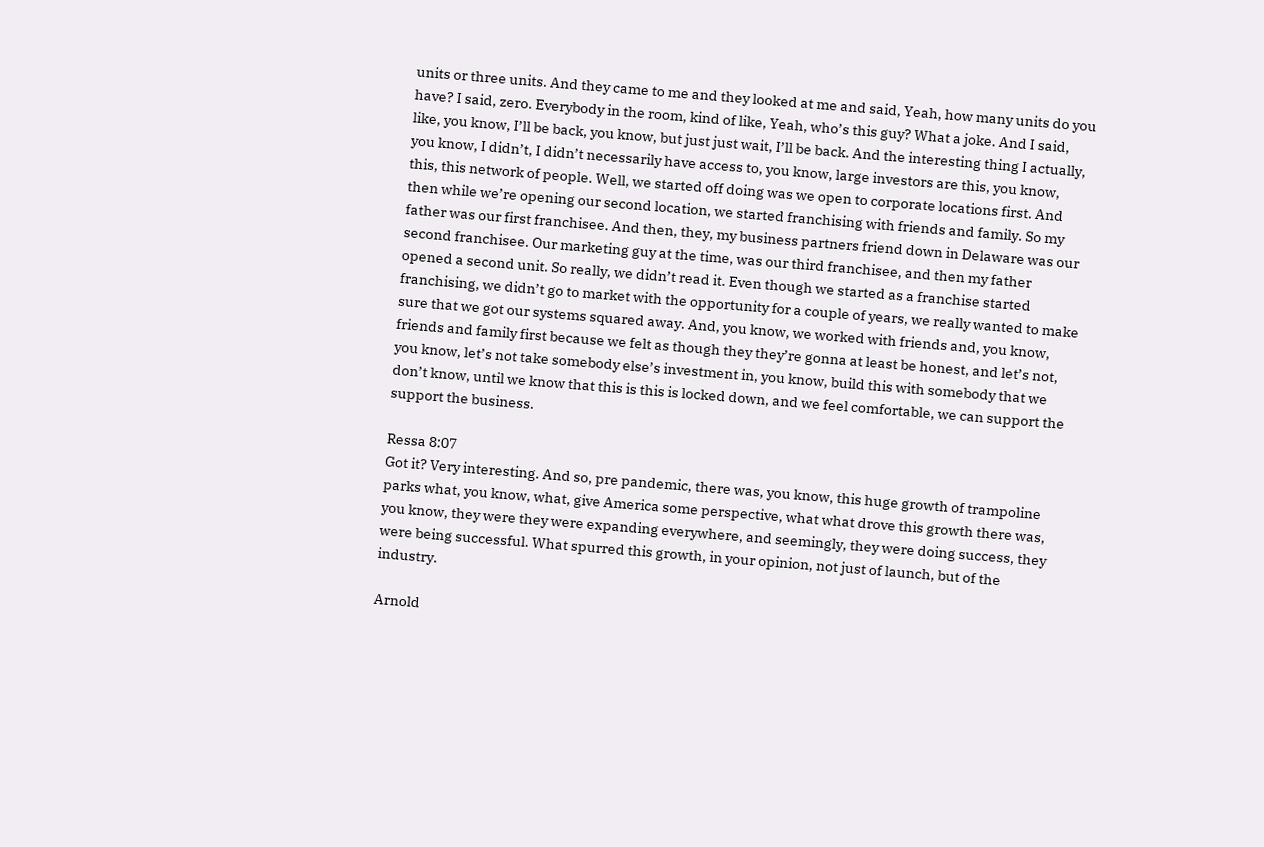units or three units. And they came to me and they looked at me and said, Yeah, how many units do you have? I said, zero. Everybody in the room, kind of like, Yeah, who’s this guy? What a joke. And I said, like, you know, I’ll be back, you know, but just just wait, I’ll be back. And the interesting thing I actually, you know, I didn’t, I didn’t necessarily have access to, you know, large investors are this, you know, this, this network of people. Well, we started off doing was we open to corporate locations first. And then while we’re opening our second location, we started franchising with friends and family. So my father was our first franchisee. And then, they, my business partners friend down in Delaware was our second franchisee. Our marketing guy at the time, was our third franchisee, and then my father opened a second unit. So really, we didn’t read it. Even though we started as a franchise started franchising, we didn’t go to market with the opportunity for a couple of years, we really wanted to make sure that we got our systems squared away. And, you know, we worked with friends and, you know, friends and family first because we felt as though they they’re gonna at least be honest, and let’s not, you know, let’s not take somebody else’s investment in, you know, build this with somebody that we don’t know, until we know that this is this is locked down, and we feel comfortable, we can support the support the business.

Ressa 8:07
Got it? Very interesting. And so, pre pandemic, there was, you know, this huge growth of trampoline parks what, you know, what, give America some perspective, what what drove this growth there was, you know, they were they were expanding everywhere, and seemingly, they were doing success, they were being successful. What spurred this growth, in your opinion, not just of launch, but of the industry.

Arnold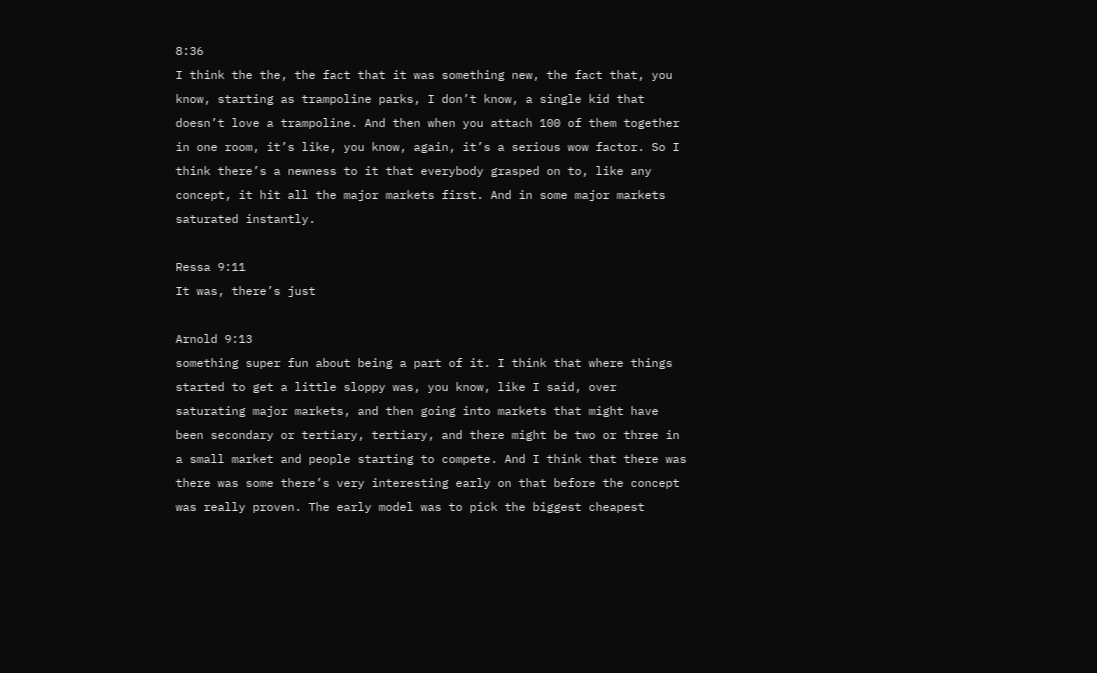8:36
I think the the, the fact that it was something new, the fact that, you know, starting as trampoline parks, I don’t know, a single kid that doesn’t love a trampoline. And then when you attach 100 of them together in one room, it’s like, you know, again, it’s a serious wow factor. So I think there’s a newness to it that everybody grasped on to, like any concept, it hit all the major markets first. And in some major markets saturated instantly.

Ressa 9:11
It was, there’s just

Arnold 9:13
something super fun about being a part of it. I think that where things started to get a little sloppy was, you know, like I said, over saturating major markets, and then going into markets that might have been secondary or tertiary, tertiary, and there might be two or three in a small market and people starting to compete. And I think that there was there was some there’s very interesting early on that before the concept was really proven. The early model was to pick the biggest cheapest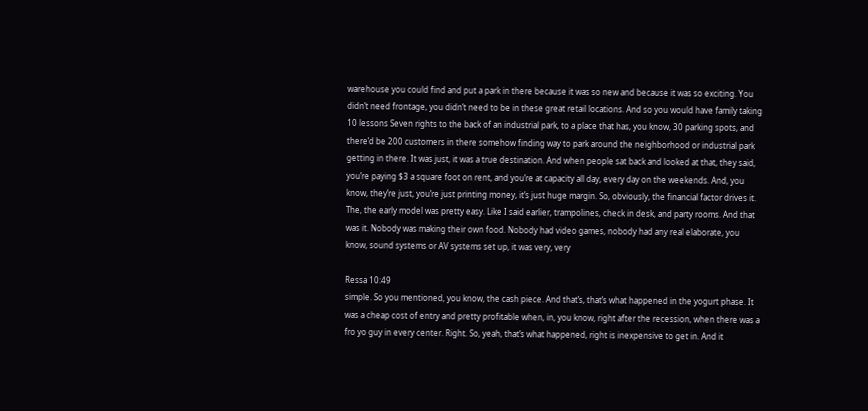warehouse you could find and put a park in there because it was so new and because it was so exciting. You didn’t need frontage, you didn’t need to be in these great retail locations. And so you would have family taking 10 lessons Seven rights to the back of an industrial park, to a place that has, you know, 30 parking spots, and there’d be 200 customers in there somehow finding way to park around the neighborhood or industrial park getting in there. It was just, it was a true destination. And when people sat back and looked at that, they said, you’re paying $3 a square foot on rent, and you’re at capacity all day, every day on the weekends. And, you know, they’re just, you’re just printing money, it’s just huge margin. So, obviously, the financial factor drives it. The, the early model was pretty easy. Like I said earlier, trampolines, check in desk, and party rooms. And that was it. Nobody was making their own food. Nobody had video games, nobody had any real elaborate, you know, sound systems or AV systems set up, it was very, very

Ressa 10:49
simple. So you mentioned, you know, the cash piece. And that’s, that’s what happened in the yogurt phase. It was a cheap cost of entry and pretty profitable when, in, you know, right after the recession, when there was a fro yo guy in every center. Right. So, yeah, that’s what happened, right is inexpensive to get in. And it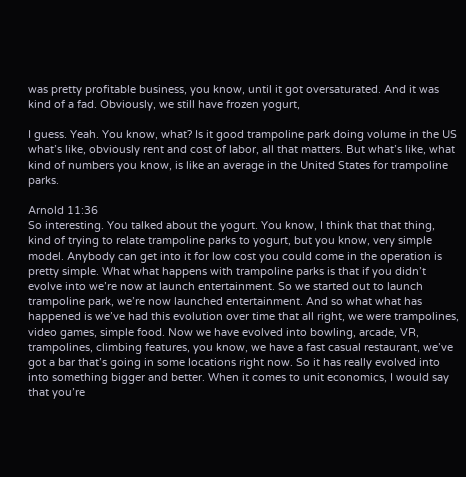was pretty profitable business, you know, until it got oversaturated. And it was kind of a fad. Obviously, we still have frozen yogurt,

I guess. Yeah. You know, what? Is it good trampoline park doing volume in the US what’s like, obviously rent and cost of labor, all that matters. But what’s like, what kind of numbers you know, is like an average in the United States for trampoline parks.

Arnold 11:36
So interesting. You talked about the yogurt. You know, I think that that thing, kind of trying to relate trampoline parks to yogurt, but you know, very simple model. Anybody can get into it for low cost you could come in the operation is pretty simple. What what happens with trampoline parks is that if you didn’t evolve into we’re now at launch entertainment. So we started out to launch trampoline park, we’re now launched entertainment. And so what what has happened is we’ve had this evolution over time that all right, we were trampolines, video games, simple food. Now we have evolved into bowling, arcade, VR, trampolines, climbing features, you know, we have a fast casual restaurant, we’ve got a bar that’s going in some locations right now. So it has really evolved into into something bigger and better. When it comes to unit economics, I would say that you’re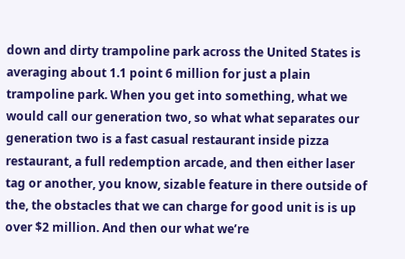down and dirty trampoline park across the United States is averaging about 1.1 point 6 million for just a plain trampoline park. When you get into something, what we would call our generation two, so what what separates our generation two is a fast casual restaurant inside pizza restaurant, a full redemption arcade, and then either laser tag or another, you know, sizable feature in there outside of the, the obstacles that we can charge for good unit is is up over $2 million. And then our what we’re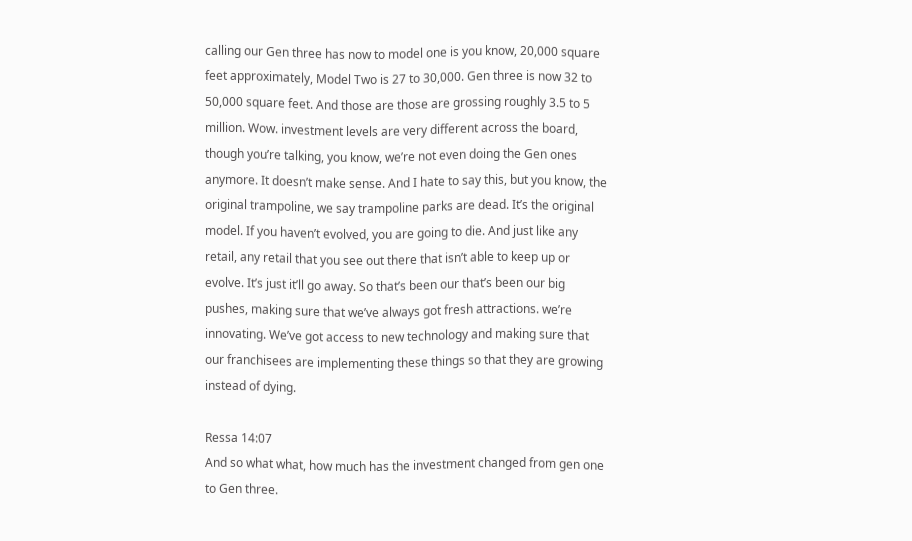calling our Gen three has now to model one is you know, 20,000 square feet approximately, Model Two is 27 to 30,000. Gen three is now 32 to 50,000 square feet. And those are those are grossing roughly 3.5 to 5 million. Wow. investment levels are very different across the board, though you’re talking, you know, we’re not even doing the Gen ones anymore. It doesn’t make sense. And I hate to say this, but you know, the original trampoline, we say trampoline parks are dead. It’s the original model. If you haven’t evolved, you are going to die. And just like any retail, any retail that you see out there that isn’t able to keep up or evolve. It’s just it’ll go away. So that’s been our that’s been our big pushes, making sure that we’ve always got fresh attractions. we’re innovating. We’ve got access to new technology and making sure that our franchisees are implementing these things so that they are growing instead of dying.

Ressa 14:07
And so what what, how much has the investment changed from gen one to Gen three.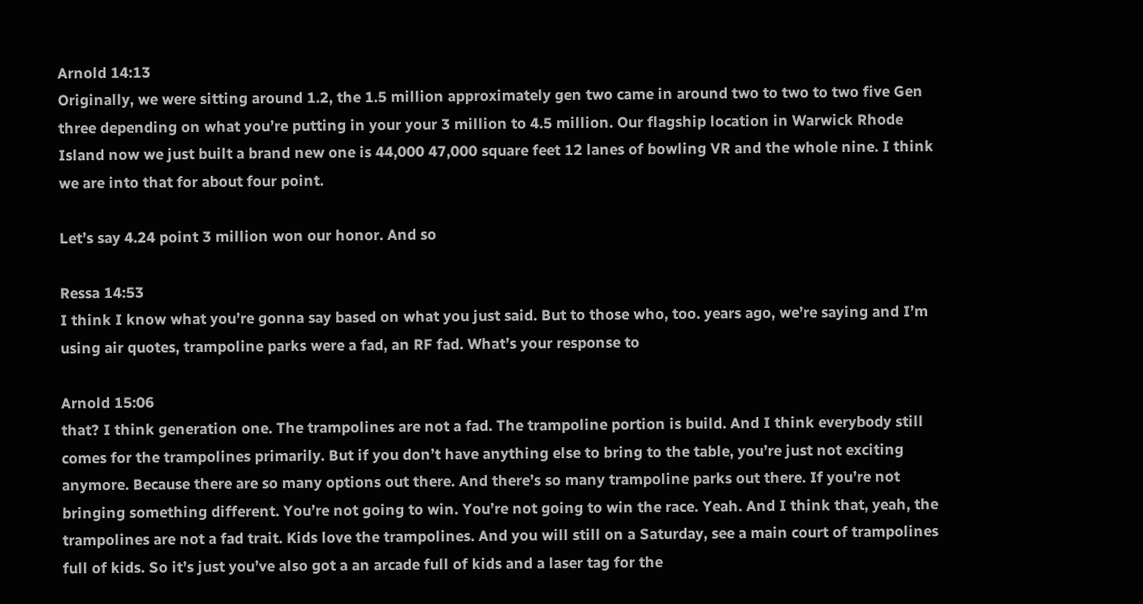Arnold 14:13
Originally, we were sitting around 1.2, the 1.5 million approximately gen two came in around two to two to two five Gen three depending on what you’re putting in your your 3 million to 4.5 million. Our flagship location in Warwick Rhode Island now we just built a brand new one is 44,000 47,000 square feet 12 lanes of bowling VR and the whole nine. I think we are into that for about four point.

Let’s say 4.24 point 3 million won our honor. And so

Ressa 14:53
I think I know what you’re gonna say based on what you just said. But to those who, too. years ago, we’re saying and I’m using air quotes, trampoline parks were a fad, an RF fad. What’s your response to

Arnold 15:06
that? I think generation one. The trampolines are not a fad. The trampoline portion is build. And I think everybody still comes for the trampolines primarily. But if you don’t have anything else to bring to the table, you’re just not exciting anymore. Because there are so many options out there. And there’s so many trampoline parks out there. If you’re not bringing something different. You’re not going to win. You’re not going to win the race. Yeah. And I think that, yeah, the trampolines are not a fad trait. Kids love the trampolines. And you will still on a Saturday, see a main court of trampolines full of kids. So it’s just you’ve also got a an arcade full of kids and a laser tag for the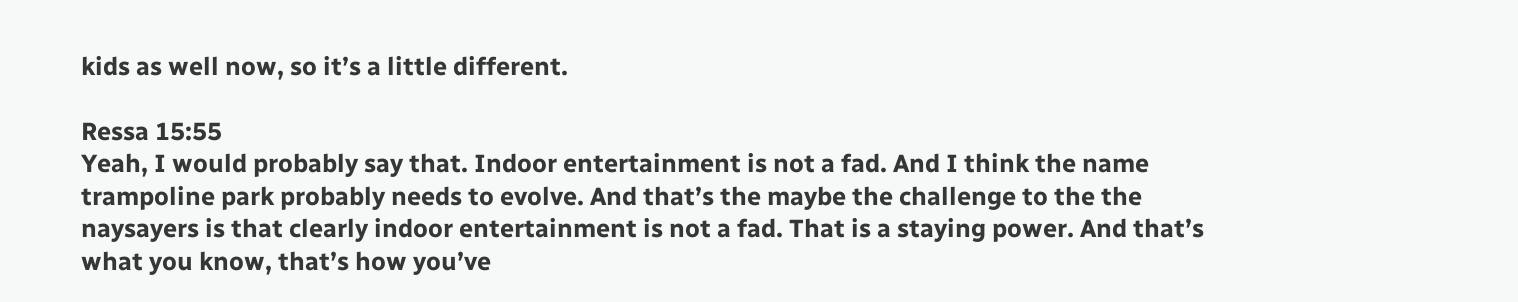kids as well now, so it’s a little different.

Ressa 15:55
Yeah, I would probably say that. Indoor entertainment is not a fad. And I think the name trampoline park probably needs to evolve. And that’s the maybe the challenge to the the naysayers is that clearly indoor entertainment is not a fad. That is a staying power. And that’s what you know, that’s how you’ve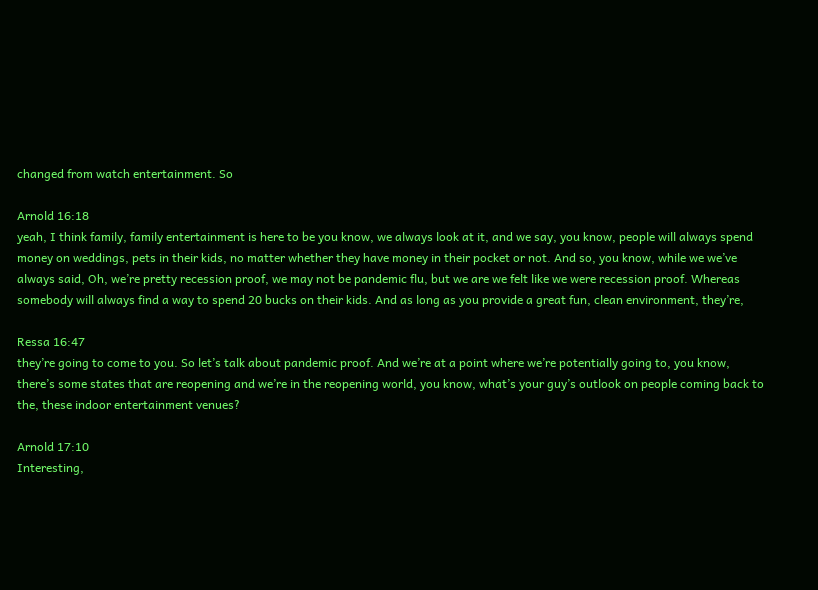changed from watch entertainment. So

Arnold 16:18
yeah, I think family, family entertainment is here to be you know, we always look at it, and we say, you know, people will always spend money on weddings, pets in their kids, no matter whether they have money in their pocket or not. And so, you know, while we we’ve always said, Oh, we’re pretty recession proof, we may not be pandemic flu, but we are we felt like we were recession proof. Whereas somebody will always find a way to spend 20 bucks on their kids. And as long as you provide a great fun, clean environment, they’re,

Ressa 16:47
they’re going to come to you. So let’s talk about pandemic proof. And we’re at a point where we’re potentially going to, you know, there’s some states that are reopening and we’re in the reopening world, you know, what’s your guy’s outlook on people coming back to the, these indoor entertainment venues?

Arnold 17:10
Interesting,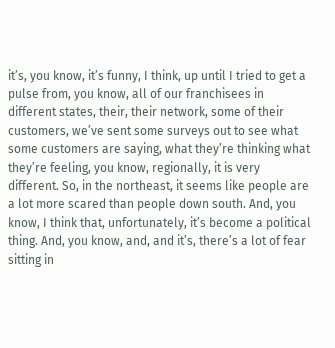it’s, you know, it’s funny, I think, up until I tried to get a pulse from, you know, all of our franchisees in different states, their, their network, some of their customers, we’ve sent some surveys out to see what some customers are saying, what they’re thinking what they’re feeling, you know, regionally, it is very different. So, in the northeast, it seems like people are a lot more scared than people down south. And, you know, I think that, unfortunately, it’s become a political thing. And, you know, and, and it’s, there’s a lot of fear sitting in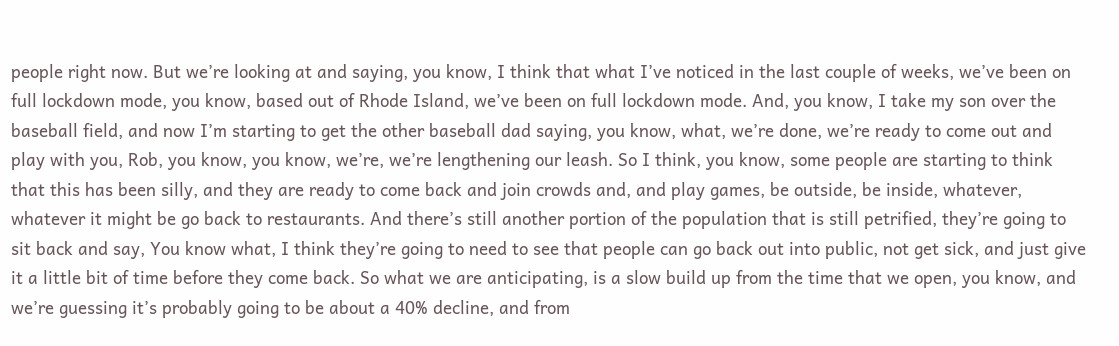people right now. But we’re looking at and saying, you know, I think that what I’ve noticed in the last couple of weeks, we’ve been on full lockdown mode, you know, based out of Rhode Island, we’ve been on full lockdown mode. And, you know, I take my son over the baseball field, and now I’m starting to get the other baseball dad saying, you know, what, we’re done, we’re ready to come out and play with you, Rob, you know, you know, we’re, we’re lengthening our leash. So I think, you know, some people are starting to think that this has been silly, and they are ready to come back and join crowds and, and play games, be outside, be inside, whatever, whatever it might be go back to restaurants. And there’s still another portion of the population that is still petrified, they’re going to sit back and say, You know what, I think they’re going to need to see that people can go back out into public, not get sick, and just give it a little bit of time before they come back. So what we are anticipating, is a slow build up from the time that we open, you know, and we’re guessing it’s probably going to be about a 40% decline, and from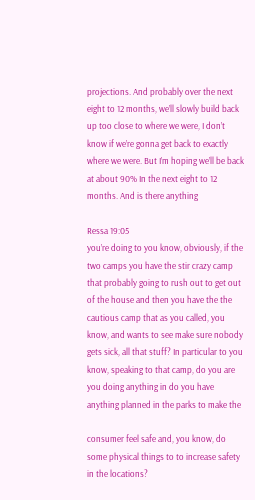projections. And probably over the next eight to 12 months, we’ll slowly build back up too close to where we were, I don’t know if we’re gonna get back to exactly where we were. But I’m hoping we’ll be back at about 90% In the next eight to 12 months. And is there anything

Ressa 19:05
you’re doing to you know, obviously, if the two camps you have the stir crazy camp that probably going to rush out to get out of the house and then you have the the cautious camp that as you called, you know, and wants to see make sure nobody gets sick, all that stuff? In particular to you know, speaking to that camp, do you are you doing anything in do you have anything planned in the parks to make the

consumer feel safe and, you know, do some physical things to to increase safety in the locations?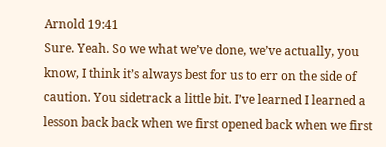Arnold 19:41
Sure. Yeah. So we what we’ve done, we’ve actually, you know, I think it’s always best for us to err on the side of caution. You sidetrack a little bit. I’ve learned I learned a lesson back back when we first opened back when we first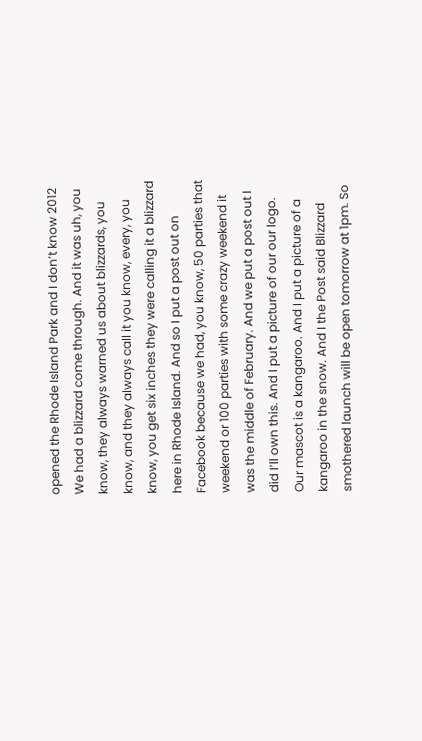opened the Rhode Island Park and I don’t know 2012 We had a blizzard come through. And it was uh, you know, they always warned us about blizzards, you know, and they always call it you know, every, you know, you get six inches they were calling it a blizzard here in Rhode Island. And so I put a post out on Facebook because we had, you know, 50 parties that weekend or 100 parties with some crazy weekend it was the middle of February. And we put a post out I did I’ll own this. And I put a picture of our our logo. Our mascot is a kangaroo. And I put a picture of a kangaroo in the snow. And I the Post said Blizzard smothered launch will be open tomorrow at 1pm. So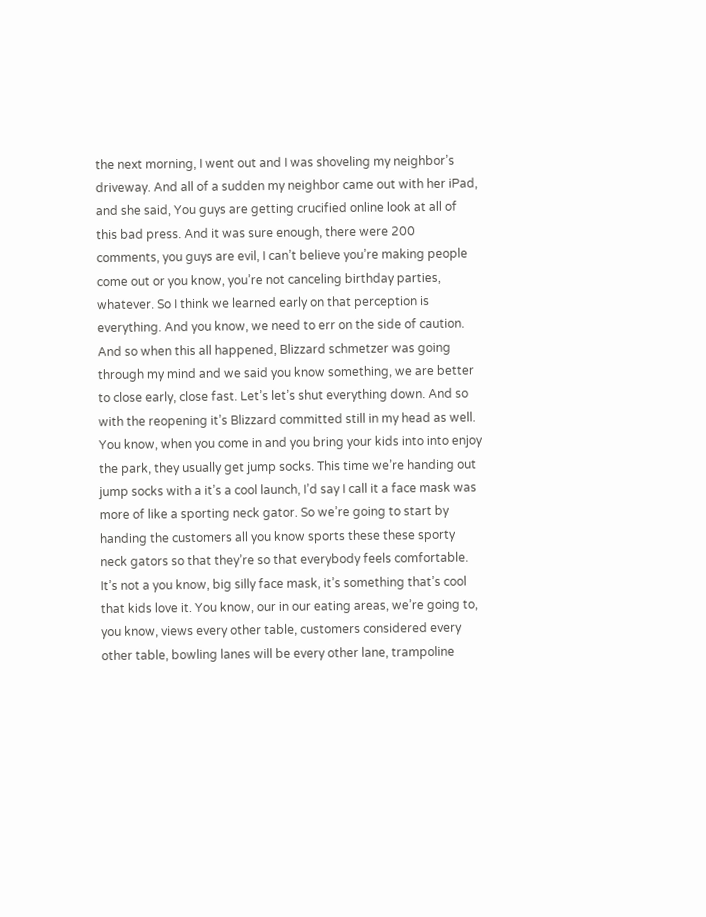the next morning, I went out and I was shoveling my neighbor’s driveway. And all of a sudden my neighbor came out with her iPad, and she said, You guys are getting crucified online look at all of this bad press. And it was sure enough, there were 200 comments, you guys are evil, I can’t believe you’re making people come out or you know, you’re not canceling birthday parties, whatever. So I think we learned early on that perception is everything. And you know, we need to err on the side of caution. And so when this all happened, Blizzard schmetzer was going through my mind and we said you know something, we are better to close early, close fast. Let’s let’s shut everything down. And so with the reopening it’s Blizzard committed still in my head as well. You know, when you come in and you bring your kids into into enjoy the park, they usually get jump socks. This time we’re handing out jump socks with a it’s a cool launch, I’d say I call it a face mask was more of like a sporting neck gator. So we’re going to start by handing the customers all you know sports these these sporty neck gators so that they’re so that everybody feels comfortable. It’s not a you know, big silly face mask, it’s something that’s cool that kids love it. You know, our in our eating areas, we’re going to, you know, views every other table, customers considered every other table, bowling lanes will be every other lane, trampoline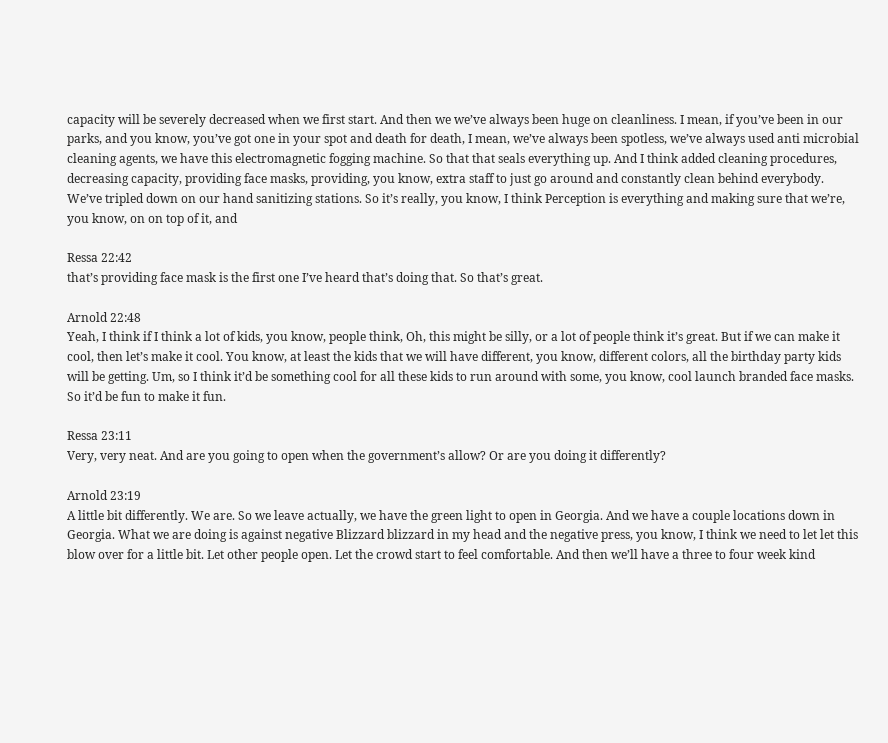capacity will be severely decreased when we first start. And then we we’ve always been huge on cleanliness. I mean, if you’ve been in our parks, and you know, you’ve got one in your spot and death for death, I mean, we’ve always been spotless, we’ve always used anti microbial cleaning agents, we have this electromagnetic fogging machine. So that that seals everything up. And I think added cleaning procedures, decreasing capacity, providing face masks, providing, you know, extra staff to just go around and constantly clean behind everybody. We’ve tripled down on our hand sanitizing stations. So it’s really, you know, I think Perception is everything and making sure that we’re, you know, on on top of it, and

Ressa 22:42
that’s providing face mask is the first one I’ve heard that’s doing that. So that’s great.

Arnold 22:48
Yeah, I think if I think a lot of kids, you know, people think, Oh, this might be silly, or a lot of people think it’s great. But if we can make it cool, then let’s make it cool. You know, at least the kids that we will have different, you know, different colors, all the birthday party kids will be getting. Um, so I think it’d be something cool for all these kids to run around with some, you know, cool launch branded face masks. So it’d be fun to make it fun.

Ressa 23:11
Very, very neat. And are you going to open when the government’s allow? Or are you doing it differently?

Arnold 23:19
A little bit differently. We are. So we leave actually, we have the green light to open in Georgia. And we have a couple locations down in Georgia. What we are doing is against negative Blizzard blizzard in my head and the negative press, you know, I think we need to let let this blow over for a little bit. Let other people open. Let the crowd start to feel comfortable. And then we’ll have a three to four week kind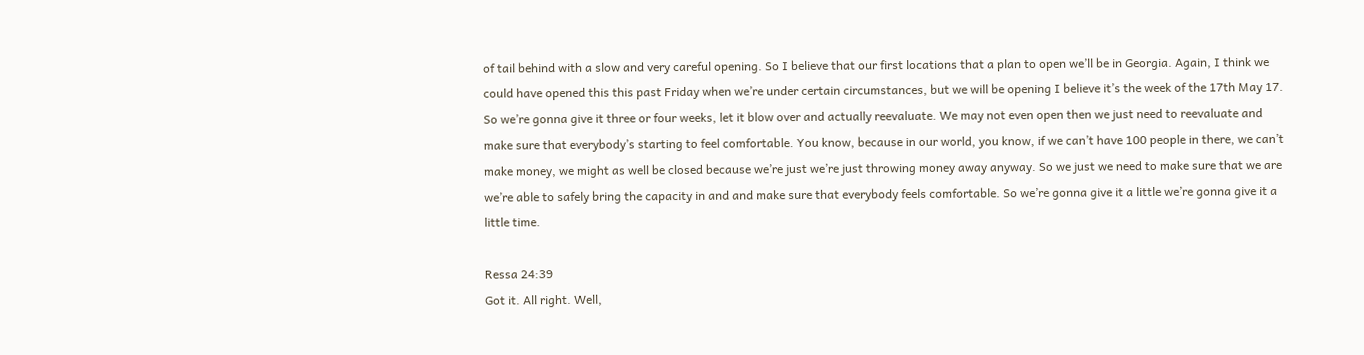of tail behind with a slow and very careful opening. So I believe that our first locations that a plan to open we’ll be in Georgia. Again, I think we could have opened this this past Friday when we’re under certain circumstances, but we will be opening I believe it’s the week of the 17th May 17. So we’re gonna give it three or four weeks, let it blow over and actually reevaluate. We may not even open then we just need to reevaluate and make sure that everybody’s starting to feel comfortable. You know, because in our world, you know, if we can’t have 100 people in there, we can’t make money, we might as well be closed because we’re just we’re just throwing money away anyway. So we just we need to make sure that we are we’re able to safely bring the capacity in and and make sure that everybody feels comfortable. So we’re gonna give it a little we’re gonna give it a little time.

Ressa 24:39
Got it. All right. Well,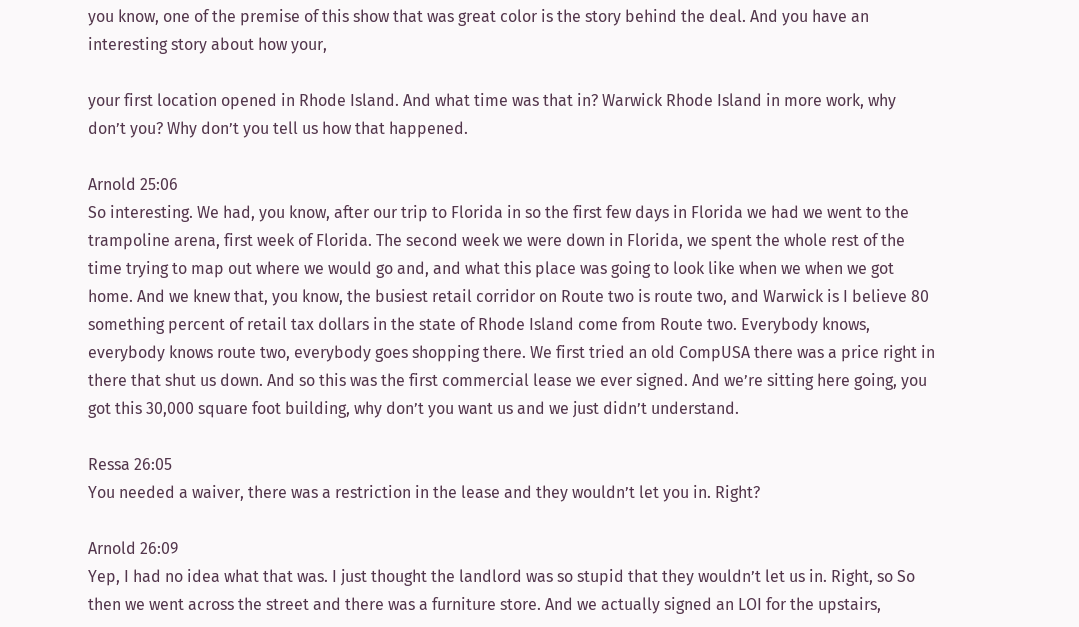you know, one of the premise of this show that was great color is the story behind the deal. And you have an interesting story about how your,

your first location opened in Rhode Island. And what time was that in? Warwick Rhode Island in more work, why don’t you? Why don’t you tell us how that happened.

Arnold 25:06
So interesting. We had, you know, after our trip to Florida in so the first few days in Florida we had we went to the trampoline arena, first week of Florida. The second week we were down in Florida, we spent the whole rest of the time trying to map out where we would go and, and what this place was going to look like when we when we got home. And we knew that, you know, the busiest retail corridor on Route two is route two, and Warwick is I believe 80 something percent of retail tax dollars in the state of Rhode Island come from Route two. Everybody knows, everybody knows route two, everybody goes shopping there. We first tried an old CompUSA there was a price right in there that shut us down. And so this was the first commercial lease we ever signed. And we’re sitting here going, you got this 30,000 square foot building, why don’t you want us and we just didn’t understand.

Ressa 26:05
You needed a waiver, there was a restriction in the lease and they wouldn’t let you in. Right?

Arnold 26:09
Yep, I had no idea what that was. I just thought the landlord was so stupid that they wouldn’t let us in. Right, so So then we went across the street and there was a furniture store. And we actually signed an LOI for the upstairs,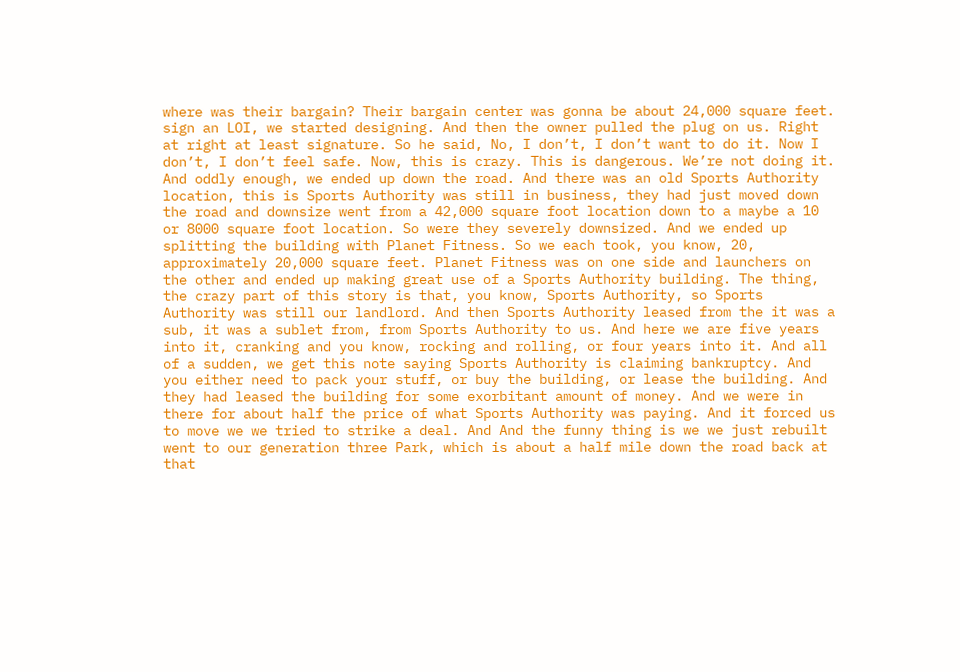where was their bargain? Their bargain center was gonna be about 24,000 square feet. sign an LOI, we started designing. And then the owner pulled the plug on us. Right at right at least signature. So he said, No, I don’t, I don’t want to do it. Now I don’t, I don’t feel safe. Now, this is crazy. This is dangerous. We’re not doing it. And oddly enough, we ended up down the road. And there was an old Sports Authority location, this is Sports Authority was still in business, they had just moved down the road and downsize went from a 42,000 square foot location down to a maybe a 10 or 8000 square foot location. So were they severely downsized. And we ended up splitting the building with Planet Fitness. So we each took, you know, 20, approximately 20,000 square feet. Planet Fitness was on one side and launchers on the other and ended up making great use of a Sports Authority building. The thing, the crazy part of this story is that, you know, Sports Authority, so Sports Authority was still our landlord. And then Sports Authority leased from the it was a sub, it was a sublet from, from Sports Authority to us. And here we are five years into it, cranking and you know, rocking and rolling, or four years into it. And all of a sudden, we get this note saying Sports Authority is claiming bankruptcy. And you either need to pack your stuff, or buy the building, or lease the building. And they had leased the building for some exorbitant amount of money. And we were in there for about half the price of what Sports Authority was paying. And it forced us to move we we tried to strike a deal. And And the funny thing is we we just rebuilt went to our generation three Park, which is about a half mile down the road back at that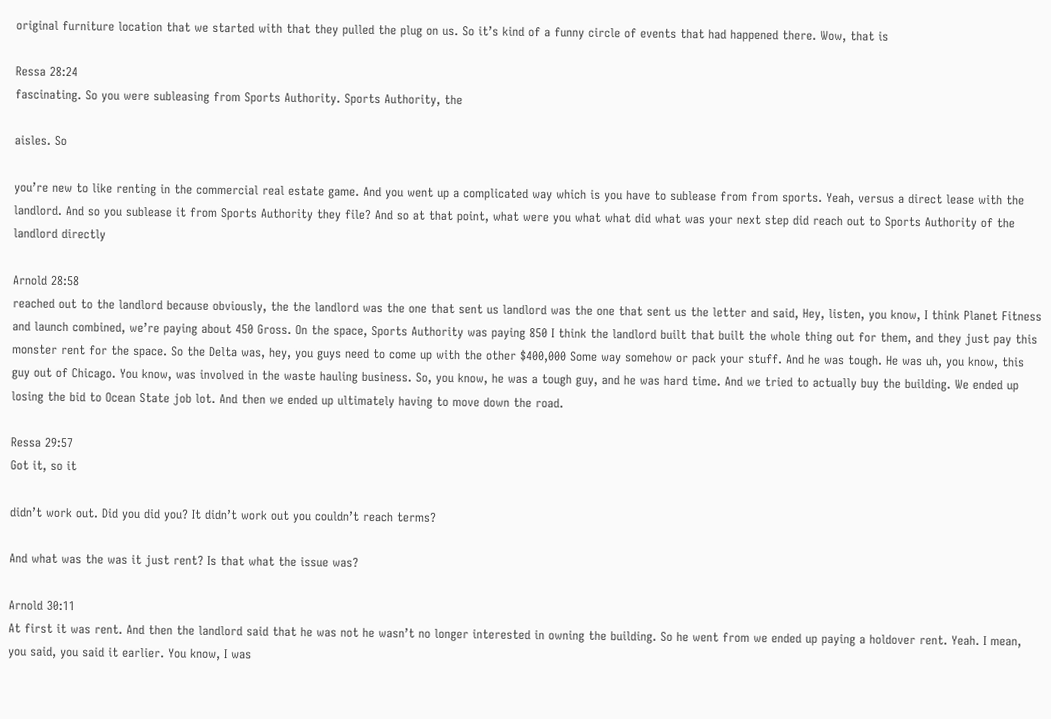original furniture location that we started with that they pulled the plug on us. So it’s kind of a funny circle of events that had happened there. Wow, that is

Ressa 28:24
fascinating. So you were subleasing from Sports Authority. Sports Authority, the

aisles. So

you’re new to like renting in the commercial real estate game. And you went up a complicated way which is you have to sublease from from sports. Yeah, versus a direct lease with the landlord. And so you sublease it from Sports Authority they file? And so at that point, what were you what what did what was your next step did reach out to Sports Authority of the landlord directly

Arnold 28:58
reached out to the landlord because obviously, the the landlord was the one that sent us landlord was the one that sent us the letter and said, Hey, listen, you know, I think Planet Fitness and launch combined, we’re paying about 450 Gross. On the space, Sports Authority was paying 850 I think the landlord built that built the whole thing out for them, and they just pay this monster rent for the space. So the Delta was, hey, you guys need to come up with the other $400,000 Some way somehow or pack your stuff. And he was tough. He was uh, you know, this guy out of Chicago. You know, was involved in the waste hauling business. So, you know, he was a tough guy, and he was hard time. And we tried to actually buy the building. We ended up losing the bid to Ocean State job lot. And then we ended up ultimately having to move down the road.

Ressa 29:57
Got it, so it

didn’t work out. Did you did you? It didn’t work out you couldn’t reach terms?

And what was the was it just rent? Is that what the issue was?

Arnold 30:11
At first it was rent. And then the landlord said that he was not he wasn’t no longer interested in owning the building. So he went from we ended up paying a holdover rent. Yeah. I mean, you said, you said it earlier. You know, I was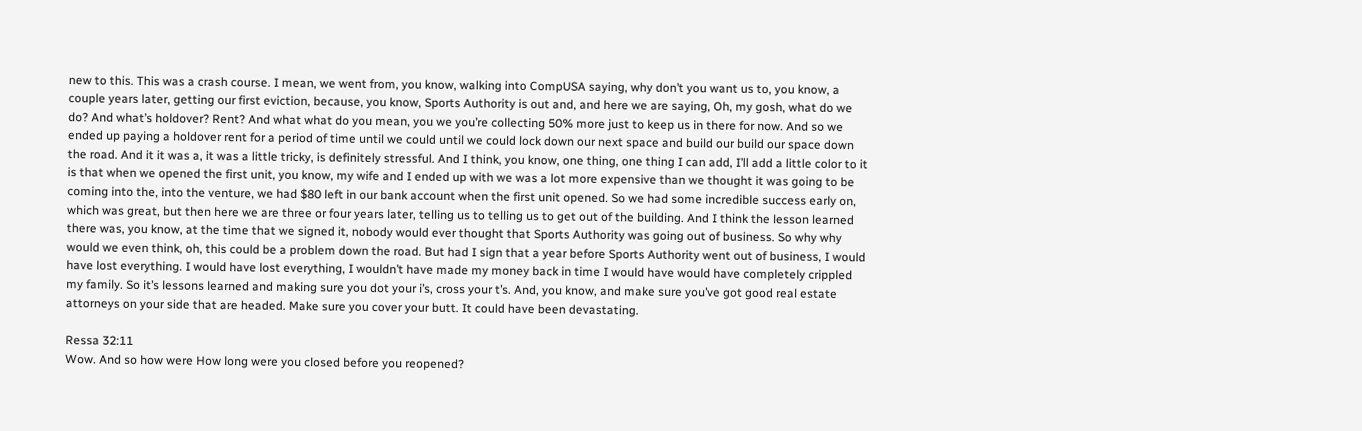new to this. This was a crash course. I mean, we went from, you know, walking into CompUSA saying, why don’t you want us to, you know, a couple years later, getting our first eviction, because, you know, Sports Authority is out and, and here we are saying, Oh, my gosh, what do we do? And what’s holdover? Rent? And what what do you mean, you we you’re collecting 50% more just to keep us in there for now. And so we ended up paying a holdover rent for a period of time until we could until we could lock down our next space and build our build our space down the road. And it it was a, it was a little tricky, is definitely stressful. And I think, you know, one thing, one thing I can add, I’ll add a little color to it is that when we opened the first unit, you know, my wife and I ended up with we was a lot more expensive than we thought it was going to be coming into the, into the venture, we had $80 left in our bank account when the first unit opened. So we had some incredible success early on, which was great, but then here we are three or four years later, telling us to telling us to get out of the building. And I think the lesson learned there was, you know, at the time that we signed it, nobody would ever thought that Sports Authority was going out of business. So why why would we even think, oh, this could be a problem down the road. But had I sign that a year before Sports Authority went out of business, I would have lost everything. I would have lost everything, I wouldn’t have made my money back in time I would have would have completely crippled my family. So it’s lessons learned and making sure you dot your i’s, cross your t’s. And, you know, and make sure you’ve got good real estate attorneys on your side that are headed. Make sure you cover your butt. It could have been devastating.

Ressa 32:11
Wow. And so how were How long were you closed before you reopened?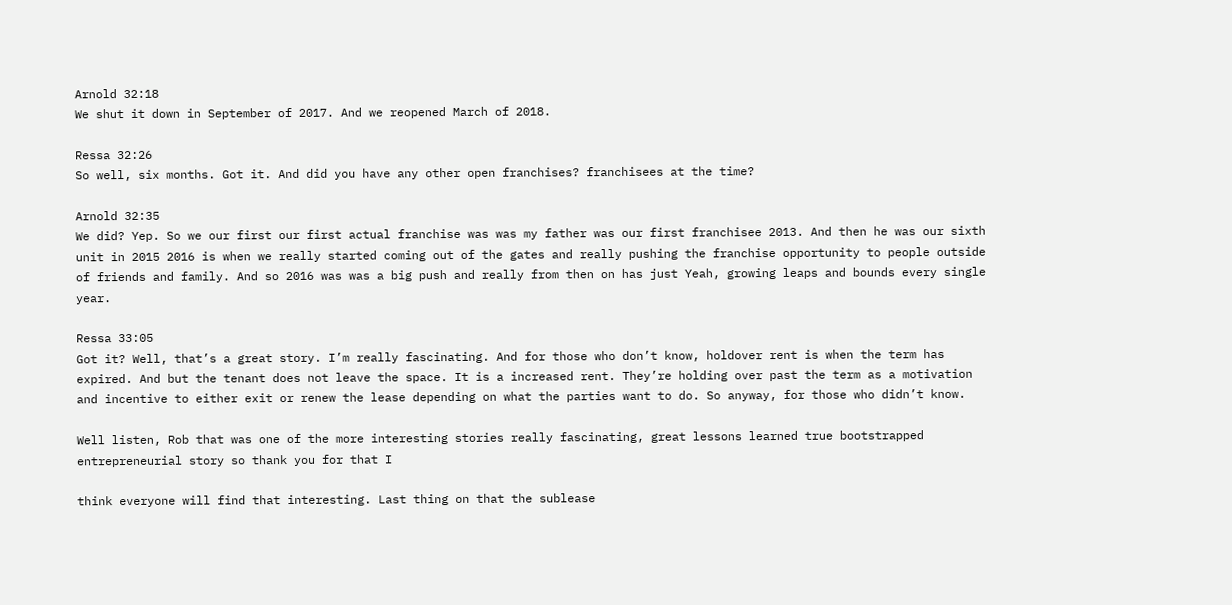Arnold 32:18
We shut it down in September of 2017. And we reopened March of 2018.

Ressa 32:26
So well, six months. Got it. And did you have any other open franchises? franchisees at the time?

Arnold 32:35
We did? Yep. So we our first our first actual franchise was was my father was our first franchisee 2013. And then he was our sixth unit in 2015 2016 is when we really started coming out of the gates and really pushing the franchise opportunity to people outside of friends and family. And so 2016 was was a big push and really from then on has just Yeah, growing leaps and bounds every single year.

Ressa 33:05
Got it? Well, that’s a great story. I’m really fascinating. And for those who don’t know, holdover rent is when the term has expired. And but the tenant does not leave the space. It is a increased rent. They’re holding over past the term as a motivation and incentive to either exit or renew the lease depending on what the parties want to do. So anyway, for those who didn’t know.

Well listen, Rob that was one of the more interesting stories really fascinating, great lessons learned true bootstrapped entrepreneurial story so thank you for that I

think everyone will find that interesting. Last thing on that the sublease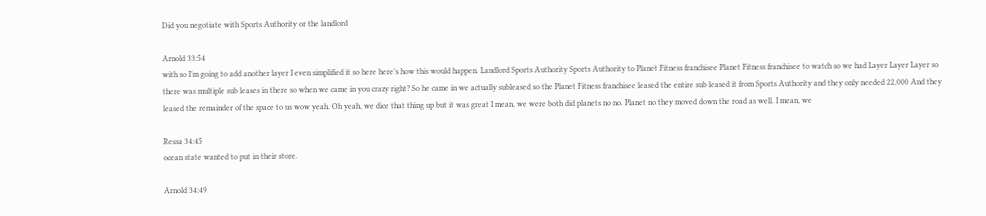Did you negotiate with Sports Authority or the landlord

Arnold 33:54
with so I’m going to add another layer I even simplified it so here here’s how this would happen. Landlord Sports Authority Sports Authority to Planet Fitness franchisee Planet Fitness franchisee to watch so we had Layer Layer Layer so there was multiple sub leases in there so when we came in you crazy right? So he came in we actually subleased so the Planet Fitness franchisee leased the entire sub leased it from Sports Authority and they only needed 22,000 And they leased the remainder of the space to us wow yeah. Oh yeah, we dice that thing up but it was great I mean, we were both did planets no no. Planet no they moved down the road as well. I mean, we

Ressa 34:45
ocean state wanted to put in their store.

Arnold 34:49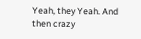Yeah, they Yeah. And then crazy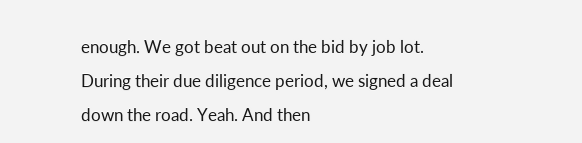enough. We got beat out on the bid by job lot. During their due diligence period, we signed a deal down the road. Yeah. And then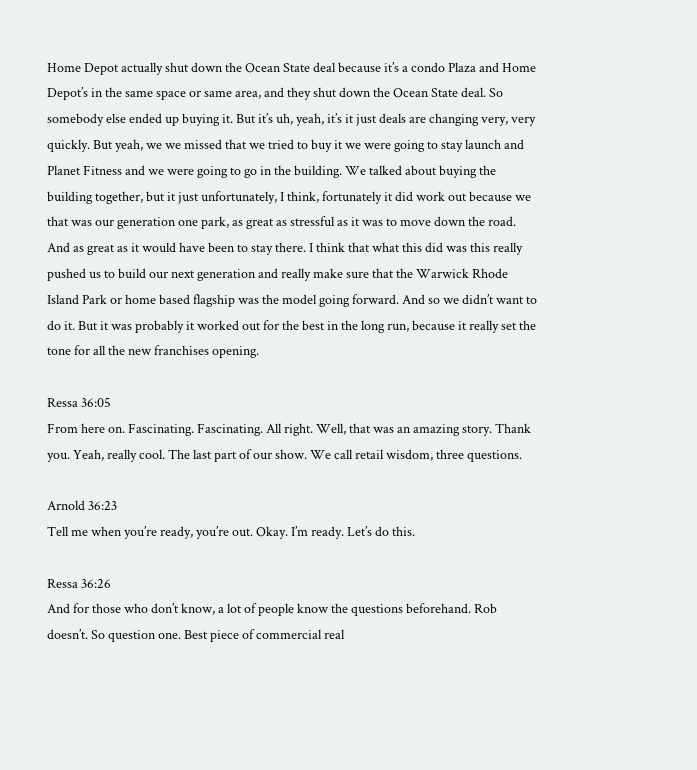Home Depot actually shut down the Ocean State deal because it’s a condo Plaza and Home Depot’s in the same space or same area, and they shut down the Ocean State deal. So somebody else ended up buying it. But it’s uh, yeah, it’s it just deals are changing very, very quickly. But yeah, we we missed that we tried to buy it we were going to stay launch and Planet Fitness and we were going to go in the building. We talked about buying the building together, but it just unfortunately, I think, fortunately it did work out because we that was our generation one park, as great as stressful as it was to move down the road. And as great as it would have been to stay there. I think that what this did was this really pushed us to build our next generation and really make sure that the Warwick Rhode Island Park or home based flagship was the model going forward. And so we didn’t want to do it. But it was probably it worked out for the best in the long run, because it really set the tone for all the new franchises opening.

Ressa 36:05
From here on. Fascinating. Fascinating. All right. Well, that was an amazing story. Thank you. Yeah, really cool. The last part of our show. We call retail wisdom, three questions.

Arnold 36:23
Tell me when you’re ready, you’re out. Okay. I’m ready. Let’s do this.

Ressa 36:26
And for those who don’t know, a lot of people know the questions beforehand. Rob doesn’t. So question one. Best piece of commercial real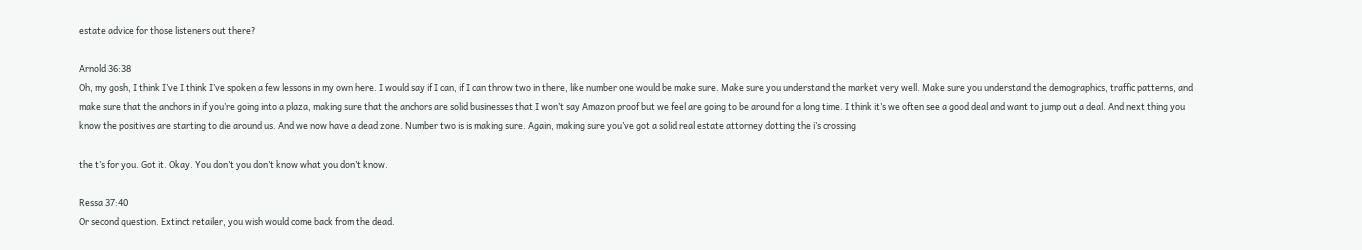estate advice for those listeners out there?

Arnold 36:38
Oh, my gosh, I think I’ve I think I’ve spoken a few lessons in my own here. I would say if I can, if I can throw two in there, like number one would be make sure. Make sure you understand the market very well. Make sure you understand the demographics, traffic patterns, and make sure that the anchors in if you’re going into a plaza, making sure that the anchors are solid businesses that I won’t say Amazon proof but we feel are going to be around for a long time. I think it’s we often see a good deal and want to jump out a deal. And next thing you know the positives are starting to die around us. And we now have a dead zone. Number two is is making sure. Again, making sure you’ve got a solid real estate attorney dotting the i’s crossing

the t’s for you. Got it. Okay. You don’t you don’t know what you don’t know.

Ressa 37:40
Or second question. Extinct retailer, you wish would come back from the dead.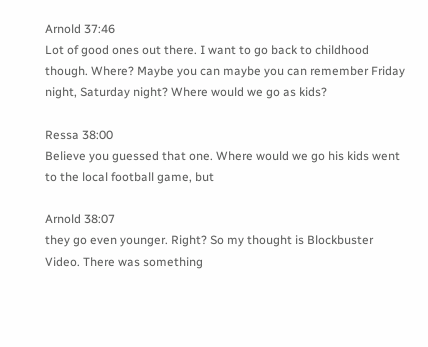Arnold 37:46
Lot of good ones out there. I want to go back to childhood though. Where? Maybe you can maybe you can remember Friday night, Saturday night? Where would we go as kids?

Ressa 38:00
Believe you guessed that one. Where would we go his kids went to the local football game, but

Arnold 38:07
they go even younger. Right? So my thought is Blockbuster Video. There was something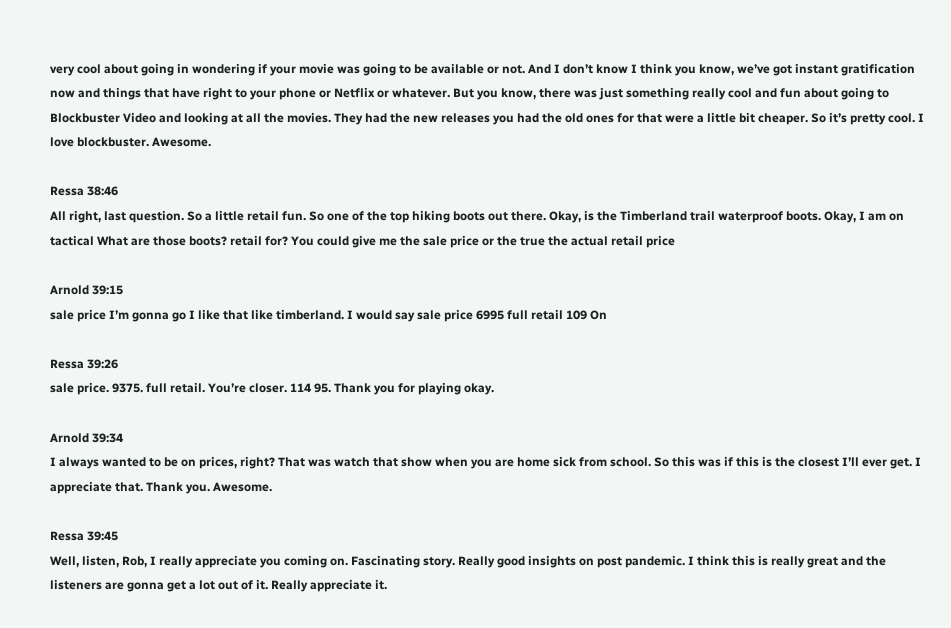very cool about going in wondering if your movie was going to be available or not. And I don’t know I think you know, we’ve got instant gratification now and things that have right to your phone or Netflix or whatever. But you know, there was just something really cool and fun about going to Blockbuster Video and looking at all the movies. They had the new releases you had the old ones for that were a little bit cheaper. So it’s pretty cool. I love blockbuster. Awesome.

Ressa 38:46
All right, last question. So a little retail fun. So one of the top hiking boots out there. Okay, is the Timberland trail waterproof boots. Okay, I am on tactical What are those boots? retail for? You could give me the sale price or the true the actual retail price

Arnold 39:15
sale price I’m gonna go I like that like timberland. I would say sale price 6995 full retail 109 On

Ressa 39:26
sale price. 9375. full retail. You’re closer. 114 95. Thank you for playing okay.

Arnold 39:34
I always wanted to be on prices, right? That was watch that show when you are home sick from school. So this was if this is the closest I’ll ever get. I appreciate that. Thank you. Awesome.

Ressa 39:45
Well, listen, Rob, I really appreciate you coming on. Fascinating story. Really good insights on post pandemic. I think this is really great and the listeners are gonna get a lot out of it. Really appreciate it.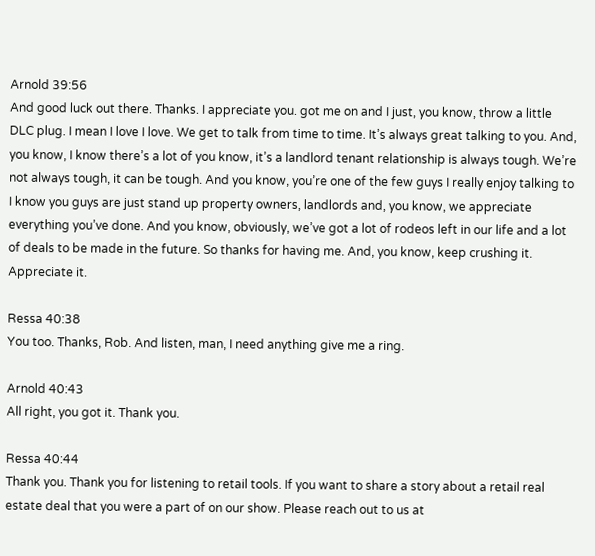Arnold 39:56
And good luck out there. Thanks. I appreciate you. got me on and I just, you know, throw a little DLC plug. I mean I love I love. We get to talk from time to time. It’s always great talking to you. And, you know, I know there’s a lot of you know, it’s a landlord tenant relationship is always tough. We’re not always tough, it can be tough. And you know, you’re one of the few guys I really enjoy talking to I know you guys are just stand up property owners, landlords and, you know, we appreciate everything you’ve done. And you know, obviously, we’ve got a lot of rodeos left in our life and a lot of deals to be made in the future. So thanks for having me. And, you know, keep crushing it. Appreciate it.

Ressa 40:38
You too. Thanks, Rob. And listen, man, I need anything give me a ring.

Arnold 40:43
All right, you got it. Thank you.

Ressa 40:44
Thank you. Thank you for listening to retail tools. If you want to share a story about a retail real estate deal that you were a part of on our show. Please reach out to us at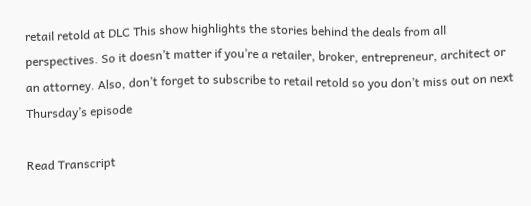retail retold at DLC This show highlights the stories behind the deals from all perspectives. So it doesn’t matter if you’re a retailer, broker, entrepreneur, architect or an attorney. Also, don’t forget to subscribe to retail retold so you don’t miss out on next Thursday’s episode

Read Transcript